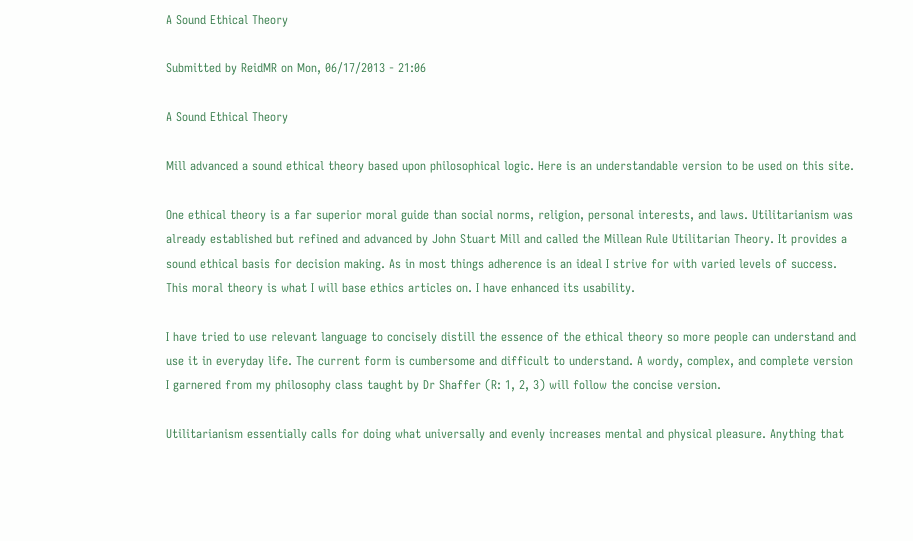A Sound Ethical Theory

Submitted by ReidMR on Mon, 06/17/2013 - 21:06

A Sound Ethical Theory

Mill advanced a sound ethical theory based upon philosophical logic. Here is an understandable version to be used on this site.

One ethical theory is a far superior moral guide than social norms, religion, personal interests, and laws. Utilitarianism was already established but refined and advanced by John Stuart Mill and called the Millean Rule Utilitarian Theory. It provides a sound ethical basis for decision making. As in most things adherence is an ideal I strive for with varied levels of success. This moral theory is what I will base ethics articles on. I have enhanced its usability.

I have tried to use relevant language to concisely distill the essence of the ethical theory so more people can understand and use it in everyday life. The current form is cumbersome and difficult to understand. A wordy, complex, and complete version I garnered from my philosophy class taught by Dr Shaffer (R: 1, 2, 3) will follow the concise version.

Utilitarianism essentially calls for doing what universally and evenly increases mental and physical pleasure. Anything that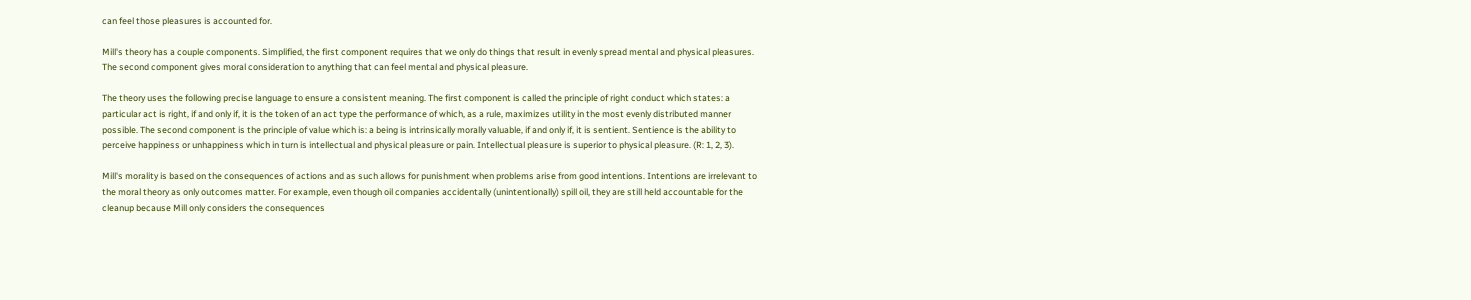can feel those pleasures is accounted for.

Mill's theory has a couple components. Simplified, the first component requires that we only do things that result in evenly spread mental and physical pleasures. The second component gives moral consideration to anything that can feel mental and physical pleasure.

The theory uses the following precise language to ensure a consistent meaning. The first component is called the principle of right conduct which states: a particular act is right, if and only if, it is the token of an act type the performance of which, as a rule, maximizes utility in the most evenly distributed manner possible. The second component is the principle of value which is: a being is intrinsically morally valuable, if and only if, it is sentient. Sentience is the ability to perceive happiness or unhappiness which in turn is intellectual and physical pleasure or pain. Intellectual pleasure is superior to physical pleasure. (R: 1, 2, 3).

Mill's morality is based on the consequences of actions and as such allows for punishment when problems arise from good intentions. Intentions are irrelevant to the moral theory as only outcomes matter. For example, even though oil companies accidentally (unintentionally) spill oil, they are still held accountable for the cleanup because Mill only considers the consequences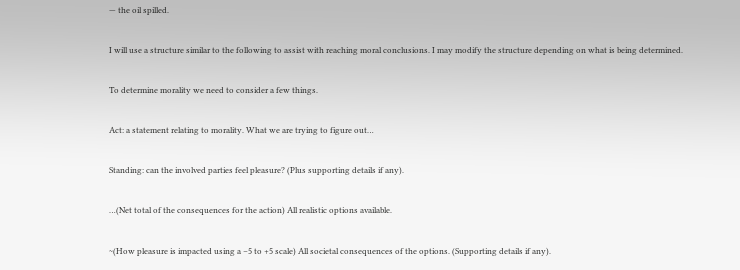— the oil spilled.

I will use a structure similar to the following to assist with reaching moral conclusions. I may modify the structure depending on what is being determined.

To determine morality we need to consider a few things.

Act: a statement relating to morality. What we are trying to figure out…

Standing: can the involved parties feel pleasure? (Plus supporting details if any).

…(Net total of the consequences for the action) All realistic options available.

~(How pleasure is impacted using a −5 to +5 scale) All societal consequences of the options. (Supporting details if any).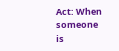Act: When someone is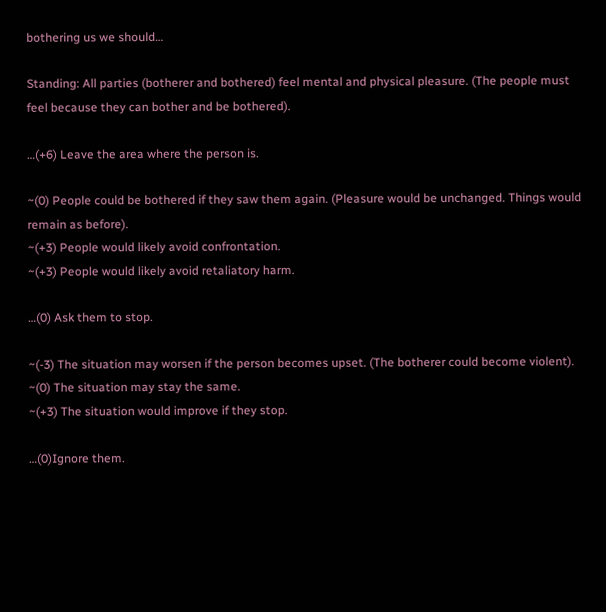bothering us we should…

Standing: All parties (botherer and bothered) feel mental and physical pleasure. (The people must feel because they can bother and be bothered).

…(+6) Leave the area where the person is.

~(0) People could be bothered if they saw them again. (Pleasure would be unchanged. Things would remain as before).
~(+3) People would likely avoid confrontation.
~(+3) People would likely avoid retaliatory harm.

…(0) Ask them to stop.

~(-3) The situation may worsen if the person becomes upset. (The botherer could become violent).
~(0) The situation may stay the same.
~(+3) The situation would improve if they stop.

…(0)Ignore them.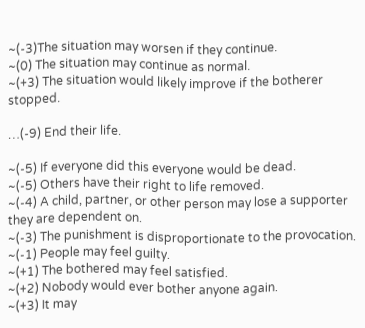~(-3)The situation may worsen if they continue.
~(0) The situation may continue as normal.
~(+3) The situation would likely improve if the botherer stopped.

…(-9) End their life.

~(-5) If everyone did this everyone would be dead.
~(-5) Others have their right to life removed.
~(-4) A child, partner, or other person may lose a supporter they are dependent on.
~(-3) The punishment is disproportionate to the provocation.
~(-1) People may feel guilty.
~(+1) The bothered may feel satisfied.
~(+2) Nobody would ever bother anyone again.
~(+3) It may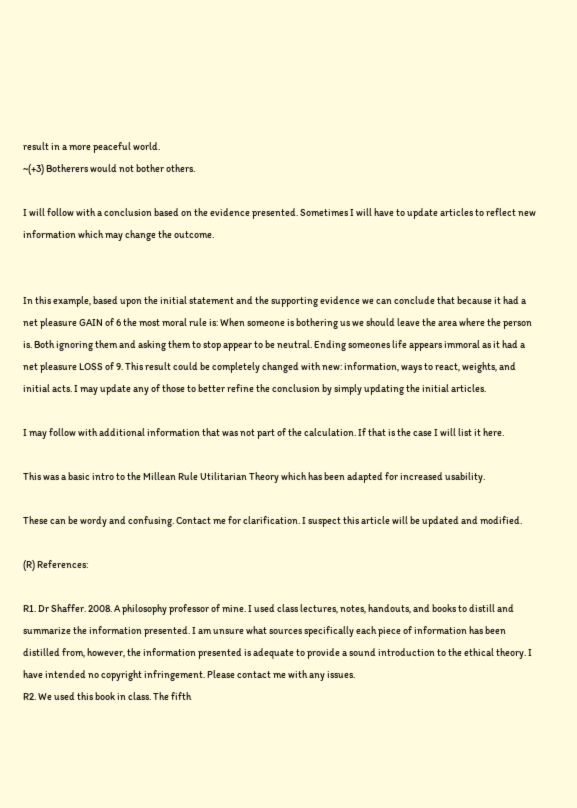result in a more peaceful world.
~(+3) Botherers would not bother others.

I will follow with a conclusion based on the evidence presented. Sometimes I will have to update articles to reflect new information which may change the outcome.


In this example, based upon the initial statement and the supporting evidence we can conclude that because it had a net pleasure GAIN of 6 the most moral rule is: When someone is bothering us we should leave the area where the person is. Both ignoring them and asking them to stop appear to be neutral. Ending someones life appears immoral as it had a net pleasure LOSS of 9. This result could be completely changed with new: information, ways to react, weights, and initial acts. I may update any of those to better refine the conclusion by simply updating the initial articles.

I may follow with additional information that was not part of the calculation. If that is the case I will list it here.

This was a basic intro to the Millean Rule Utilitarian Theory which has been adapted for increased usability.

These can be wordy and confusing. Contact me for clarification. I suspect this article will be updated and modified.

(R) References:

R1. Dr Shaffer. 2008. A philosophy professor of mine. I used class lectures, notes, handouts, and books to distill and summarize the information presented. I am unsure what sources specifically each piece of information has been distilled from, however, the information presented is adequate to provide a sound introduction to the ethical theory. I have intended no copyright infringement. Please contact me with any issues.
R2. We used this book in class. The fifth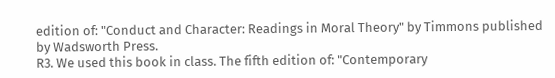edition of: "Conduct and Character: Readings in Moral Theory" by Timmons published by Wadsworth Press.
R3. We used this book in class. The fifth edition of: "Contemporary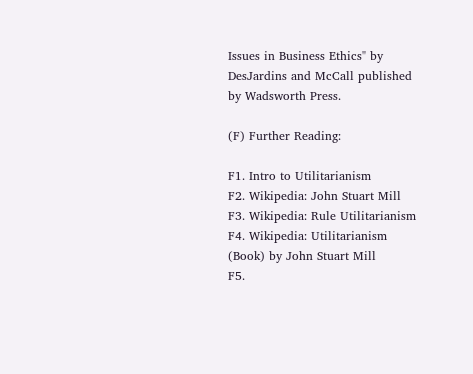Issues in Business Ethics" by DesJardins and McCall published by Wadsworth Press.

(F) Further Reading:

F1. Intro to Utilitarianism
F2. Wikipedia: John Stuart Mill
F3. Wikipedia: Rule Utilitarianism
F4. Wikipedia: Utilitarianism (Book) by John Stuart Mill
F5.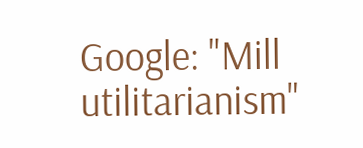Google: "Mill utilitarianism"